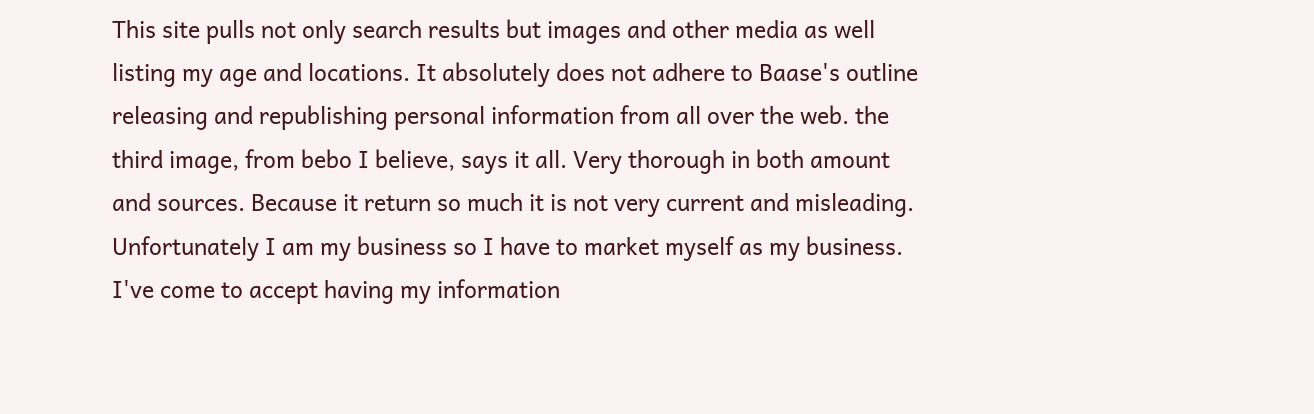This site pulls not only search results but images and other media as well listing my age and locations. It absolutely does not adhere to Baase's outline releasing and republishing personal information from all over the web. the third image, from bebo I believe, says it all. Very thorough in both amount and sources. Because it return so much it is not very current and misleading. Unfortunately I am my business so I have to market myself as my business. I've come to accept having my information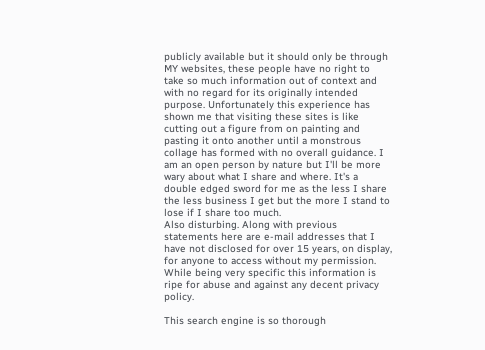publicly available but it should only be through MY websites, these people have no right to take so much information out of context and with no regard for its originally intended purpose. Unfortunately this experience has shown me that visiting these sites is like cutting out a figure from on painting and pasting it onto another until a monstrous collage has formed with no overall guidance. I am an open person by nature but I'll be more wary about what I share and where. It's a double edged sword for me as the less I share the less business I get but the more I stand to lose if I share too much.
Also disturbing. Along with previous statements here are e-mail addresses that I have not disclosed for over 15 years, on display, for anyone to access without my permission. While being very specific this information is ripe for abuse and against any decent privacy policy.

This search engine is so thorough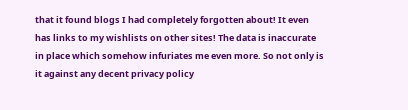that it found blogs I had completely forgotten about! It even has links to my wishlists on other sites! The data is inaccurate in place which somehow infuriates me even more. So not only is it against any decent privacy policy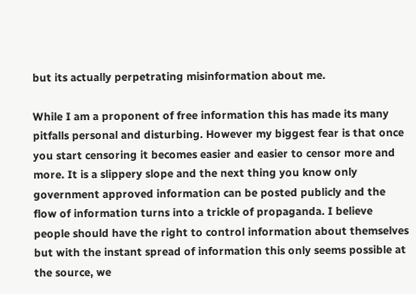but its actually perpetrating misinformation about me.

While I am a proponent of free information this has made its many pitfalls personal and disturbing. However my biggest fear is that once you start censoring it becomes easier and easier to censor more and more. It is a slippery slope and the next thing you know only government approved information can be posted publicly and the flow of information turns into a trickle of propaganda. I believe people should have the right to control information about themselves but with the instant spread of information this only seems possible at the source, we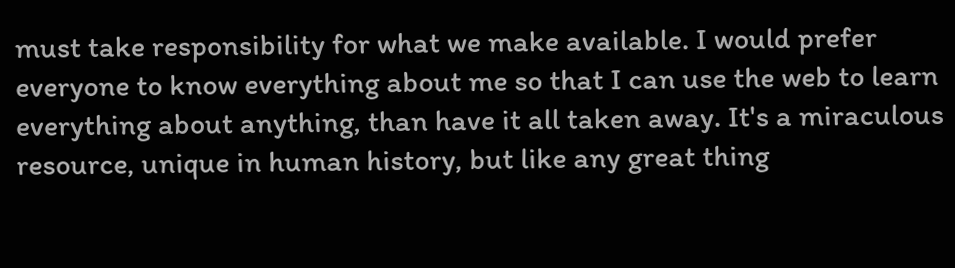must take responsibility for what we make available. I would prefer everyone to know everything about me so that I can use the web to learn everything about anything, than have it all taken away. It's a miraculous resource, unique in human history, but like any great thing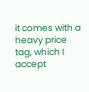it comes with a heavy price tag, which I accept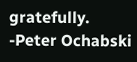gratefully.
-Peter Ochabski